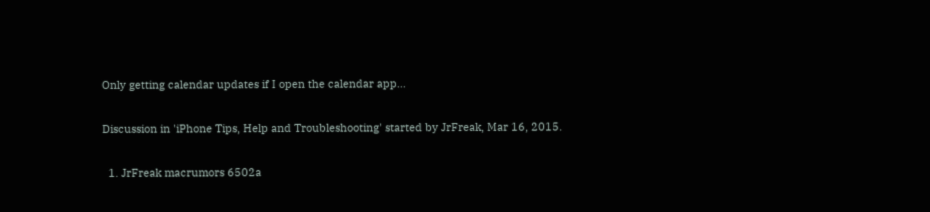Only getting calendar updates if I open the calendar app...

Discussion in 'iPhone Tips, Help and Troubleshooting' started by JrFreak, Mar 16, 2015.

  1. JrFreak macrumors 6502a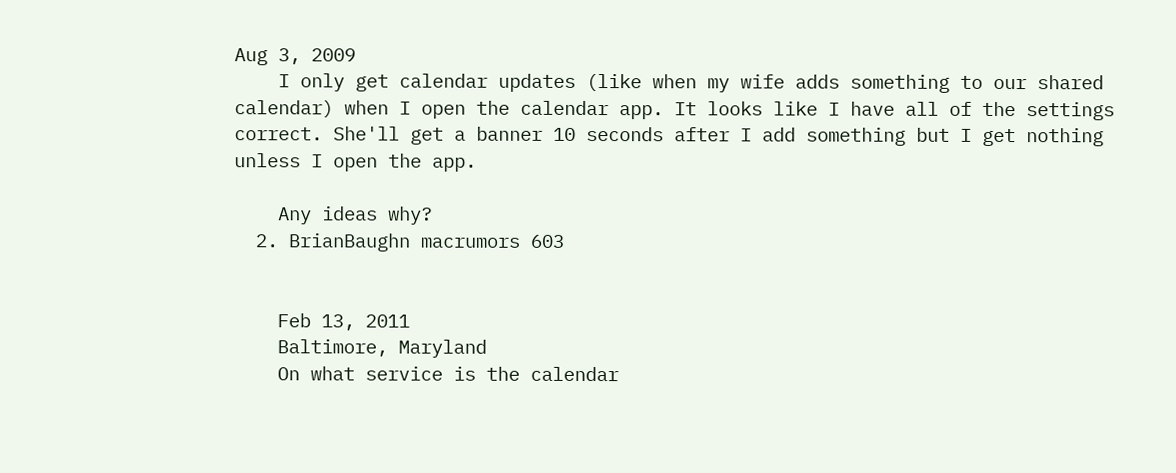Aug 3, 2009
    I only get calendar updates (like when my wife adds something to our shared calendar) when I open the calendar app. It looks like I have all of the settings correct. She'll get a banner 10 seconds after I add something but I get nothing unless I open the app.

    Any ideas why?
  2. BrianBaughn macrumors 603


    Feb 13, 2011
    Baltimore, Maryland
    On what service is the calendar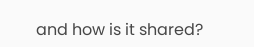and how is it shared?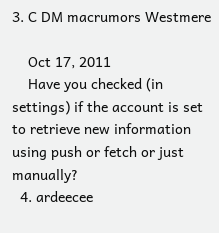3. C DM macrumors Westmere

    Oct 17, 2011
    Have you checked (in settings) if the account is set to retrieve new information using push or fetch or just manually?
  4. ardeecee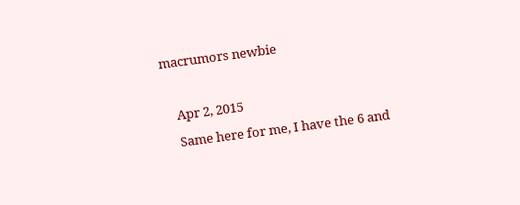macrumors newbie

    Apr 2, 2015
    Same here for me, I have the 6 and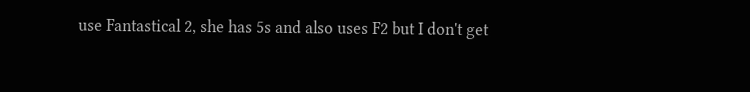use Fantastical 2, she has 5s and also uses F2 but I don't get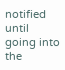notified until going into the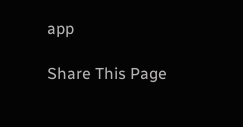app

Share This Page